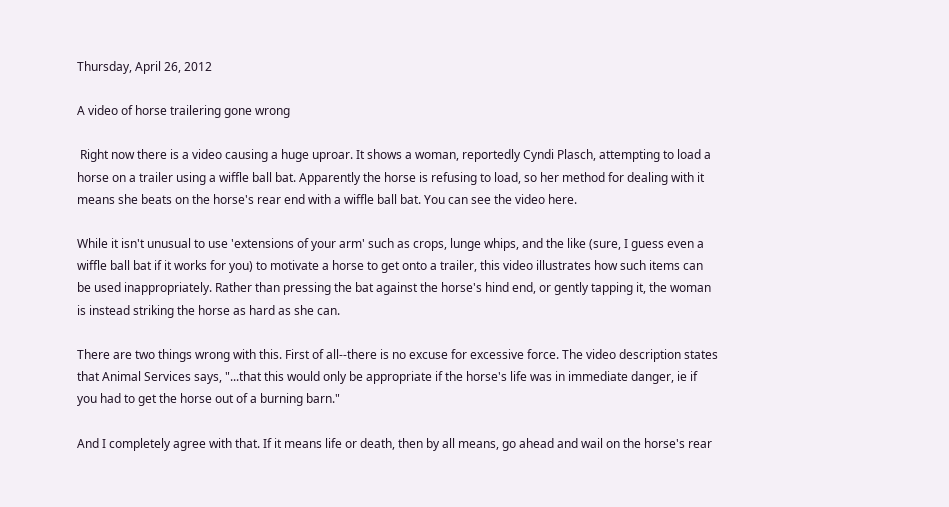Thursday, April 26, 2012

A video of horse trailering gone wrong

 Right now there is a video causing a huge uproar. It shows a woman, reportedly Cyndi Plasch, attempting to load a horse on a trailer using a wiffle ball bat. Apparently the horse is refusing to load, so her method for dealing with it means she beats on the horse's rear end with a wiffle ball bat. You can see the video here.

While it isn't unusual to use 'extensions of your arm' such as crops, lunge whips, and the like (sure, I guess even a wiffle ball bat if it works for you) to motivate a horse to get onto a trailer, this video illustrates how such items can be used inappropriately. Rather than pressing the bat against the horse's hind end, or gently tapping it, the woman is instead striking the horse as hard as she can.

There are two things wrong with this. First of all--there is no excuse for excessive force. The video description states that Animal Services says, "...that this would only be appropriate if the horse's life was in immediate danger, ie if you had to get the horse out of a burning barn."

And I completely agree with that. If it means life or death, then by all means, go ahead and wail on the horse's rear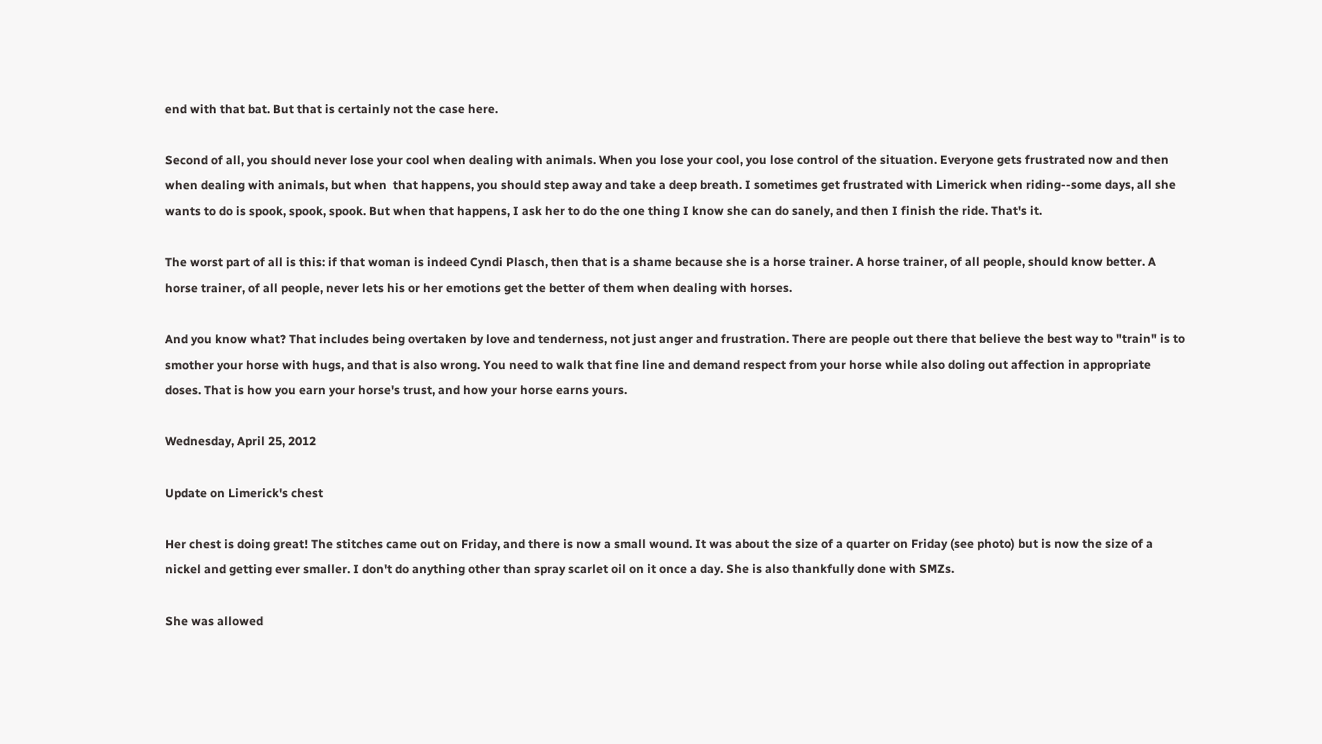end with that bat. But that is certainly not the case here.

Second of all, you should never lose your cool when dealing with animals. When you lose your cool, you lose control of the situation. Everyone gets frustrated now and then when dealing with animals, but when  that happens, you should step away and take a deep breath. I sometimes get frustrated with Limerick when riding--some days, all she wants to do is spook, spook, spook. But when that happens, I ask her to do the one thing I know she can do sanely, and then I finish the ride. That's it.

The worst part of all is this: if that woman is indeed Cyndi Plasch, then that is a shame because she is a horse trainer. A horse trainer, of all people, should know better. A horse trainer, of all people, never lets his or her emotions get the better of them when dealing with horses.

And you know what? That includes being overtaken by love and tenderness, not just anger and frustration. There are people out there that believe the best way to "train" is to smother your horse with hugs, and that is also wrong. You need to walk that fine line and demand respect from your horse while also doling out affection in appropriate doses. That is how you earn your horse's trust, and how your horse earns yours.

Wednesday, April 25, 2012

Update on Limerick's chest

Her chest is doing great! The stitches came out on Friday, and there is now a small wound. It was about the size of a quarter on Friday (see photo) but is now the size of a nickel and getting ever smaller. I don't do anything other than spray scarlet oil on it once a day. She is also thankfully done with SMZs.

She was allowed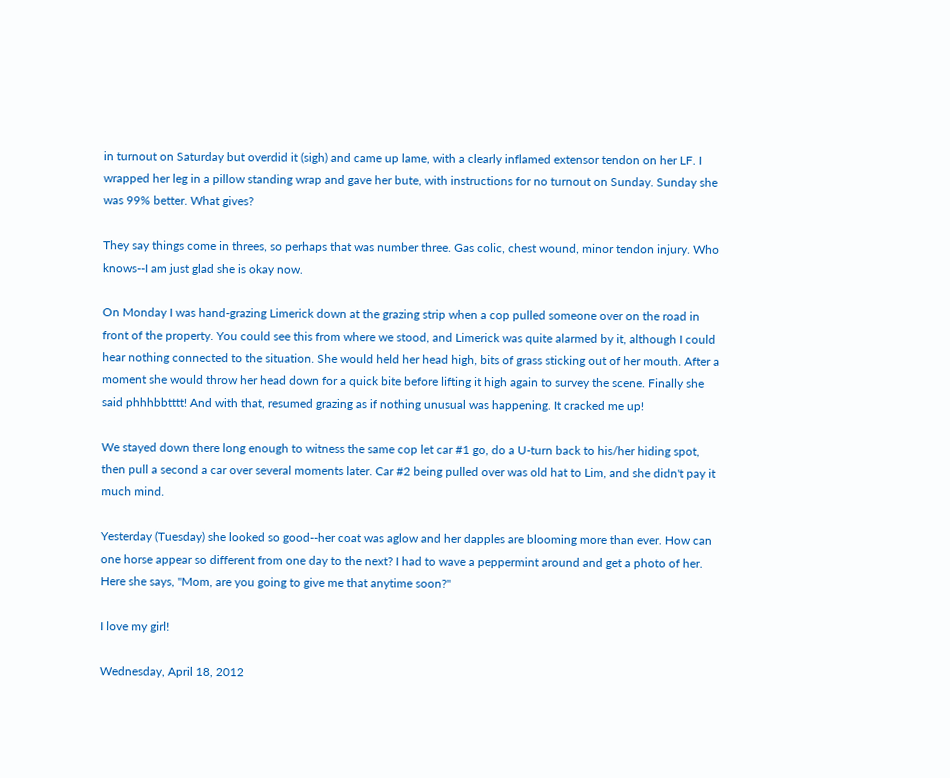in turnout on Saturday but overdid it (sigh) and came up lame, with a clearly inflamed extensor tendon on her LF. I wrapped her leg in a pillow standing wrap and gave her bute, with instructions for no turnout on Sunday. Sunday she was 99% better. What gives?

They say things come in threes, so perhaps that was number three. Gas colic, chest wound, minor tendon injury. Who knows--I am just glad she is okay now.

On Monday I was hand-grazing Limerick down at the grazing strip when a cop pulled someone over on the road in front of the property. You could see this from where we stood, and Limerick was quite alarmed by it, although I could hear nothing connected to the situation. She would held her head high, bits of grass sticking out of her mouth. After a moment she would throw her head down for a quick bite before lifting it high again to survey the scene. Finally she said phhhbbtttt! And with that, resumed grazing as if nothing unusual was happening. It cracked me up!

We stayed down there long enough to witness the same cop let car #1 go, do a U-turn back to his/her hiding spot, then pull a second a car over several moments later. Car #2 being pulled over was old hat to Lim, and she didn't pay it much mind.

Yesterday (Tuesday) she looked so good--her coat was aglow and her dapples are blooming more than ever. How can one horse appear so different from one day to the next? I had to wave a peppermint around and get a photo of her. Here she says, "Mom, are you going to give me that anytime soon?"

I love my girl!

Wednesday, April 18, 2012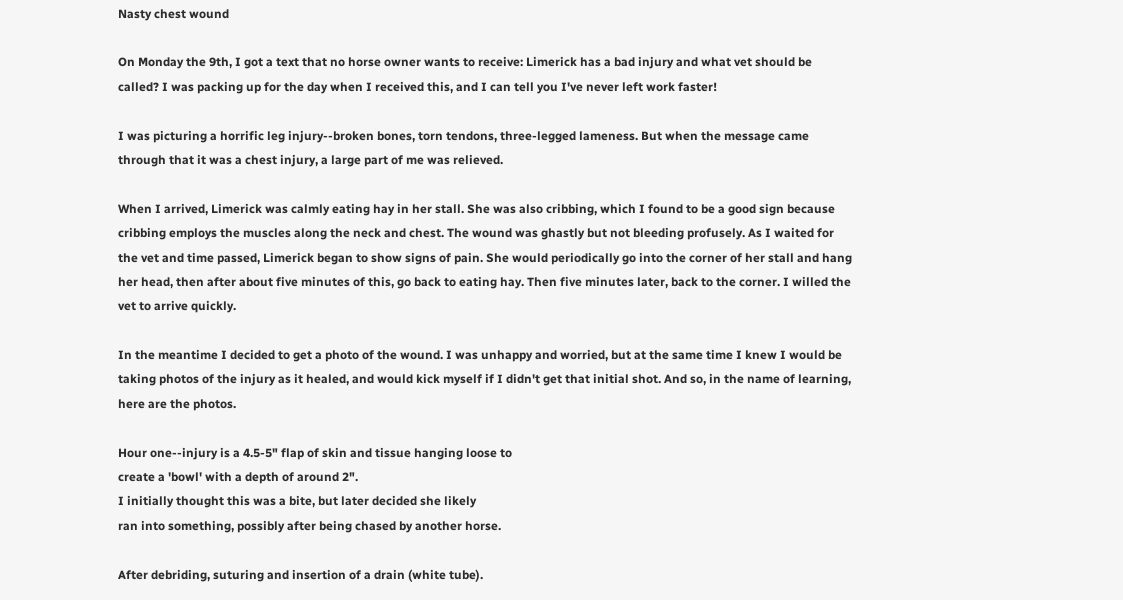Nasty chest wound

On Monday the 9th, I got a text that no horse owner wants to receive: Limerick has a bad injury and what vet should be called? I was packing up for the day when I received this, and I can tell you I've never left work faster!

I was picturing a horrific leg injury--broken bones, torn tendons, three-legged lameness. But when the message came through that it was a chest injury, a large part of me was relieved.

When I arrived, Limerick was calmly eating hay in her stall. She was also cribbing, which I found to be a good sign because cribbing employs the muscles along the neck and chest. The wound was ghastly but not bleeding profusely. As I waited for the vet and time passed, Limerick began to show signs of pain. She would periodically go into the corner of her stall and hang her head, then after about five minutes of this, go back to eating hay. Then five minutes later, back to the corner. I willed the vet to arrive quickly.

In the meantime I decided to get a photo of the wound. I was unhappy and worried, but at the same time I knew I would be taking photos of the injury as it healed, and would kick myself if I didn't get that initial shot. And so, in the name of learning, here are the photos.

Hour one--injury is a 4.5-5" flap of skin and tissue hanging loose to
create a 'bowl' with a depth of around 2".
I initially thought this was a bite, but later decided she likely
ran into something, possibly after being chased by another horse.

After debriding, suturing and insertion of a drain (white tube).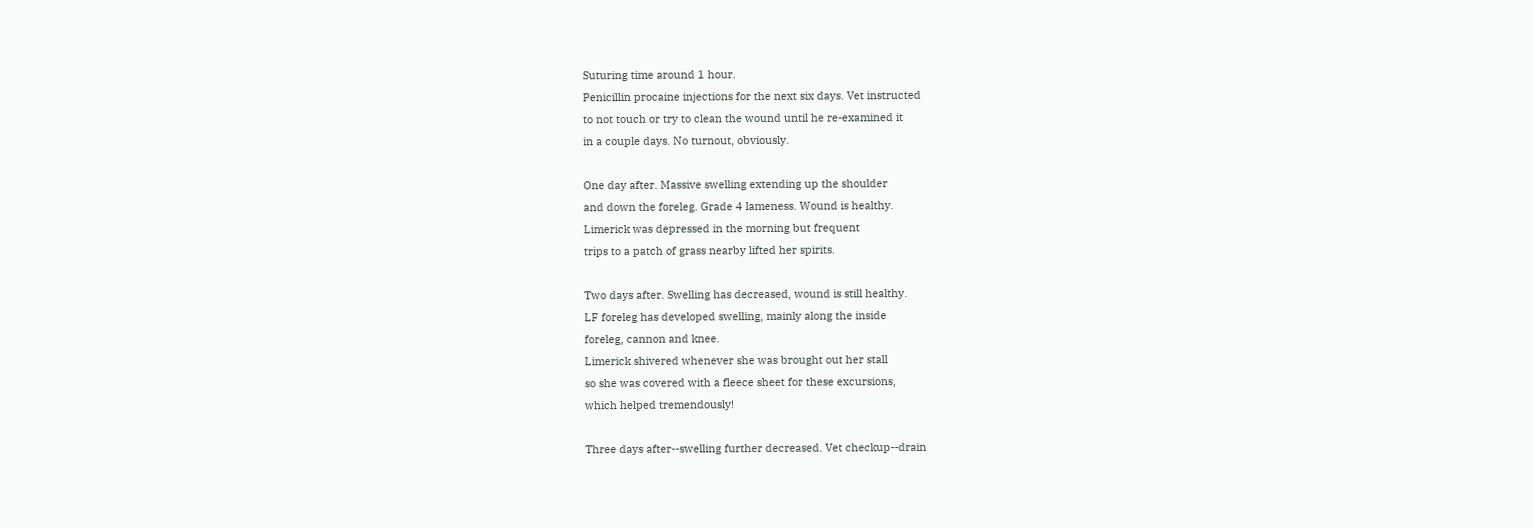Suturing time around 1 hour.
Penicillin procaine injections for the next six days. Vet instructed
to not touch or try to clean the wound until he re-examined it
in a couple days. No turnout, obviously.

One day after. Massive swelling extending up the shoulder
and down the foreleg. Grade 4 lameness. Wound is healthy.
Limerick was depressed in the morning but frequent
trips to a patch of grass nearby lifted her spirits.

Two days after. Swelling has decreased, wound is still healthy.
LF foreleg has developed swelling, mainly along the inside
foreleg, cannon and knee.
Limerick shivered whenever she was brought out her stall
so she was covered with a fleece sheet for these excursions,
which helped tremendously!

Three days after--swelling further decreased. Vet checkup--drain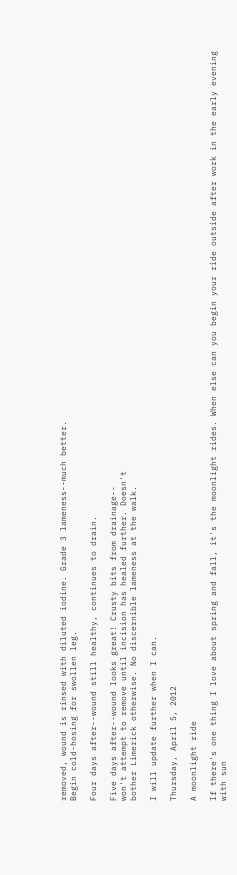removed, wound is rinsed with diluted iodine. Grade 3 lameness--much better.
Begin cold-hosing for swollen leg.

Four days after--wound still healthy, continues to drain.

Five days after--wound looks great! Crusty bits from drainage--
won't attempt to remove until incision has healed further. Doesn't
bother Limerick otherwise. No discernible lameness at the walk.

I will update further when I can.

Thursday, April 5, 2012

A moonlight ride

If there's one thing I love about spring and fall, it's the moonlight rides. When else can you begin your ride outside after work in the early evening with sun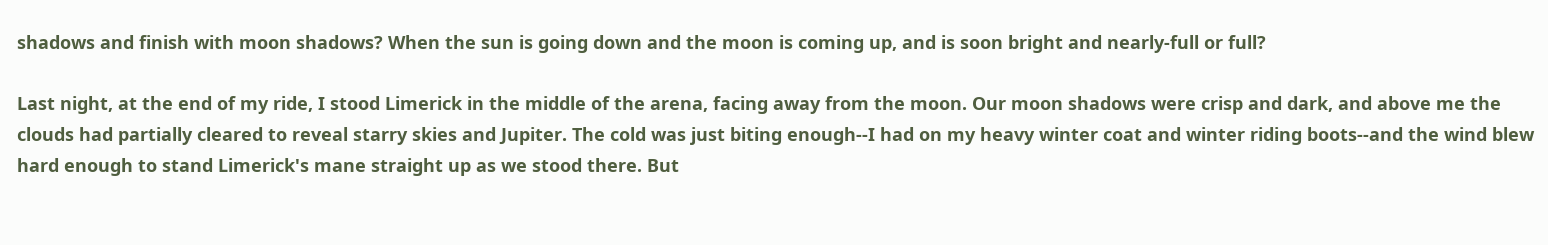shadows and finish with moon shadows? When the sun is going down and the moon is coming up, and is soon bright and nearly-full or full?

Last night, at the end of my ride, I stood Limerick in the middle of the arena, facing away from the moon. Our moon shadows were crisp and dark, and above me the clouds had partially cleared to reveal starry skies and Jupiter. The cold was just biting enough--I had on my heavy winter coat and winter riding boots--and the wind blew hard enough to stand Limerick's mane straight up as we stood there. But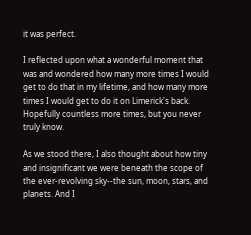it was perfect.

I reflected upon what a wonderful moment that was and wondered how many more times I would get to do that in my lifetime, and how many more times I would get to do it on Limerick's back. Hopefully countless more times, but you never truly know.

As we stood there, I also thought about how tiny and insignificant we were beneath the scope of the ever-revolving sky--the sun, moon, stars, and planets. And I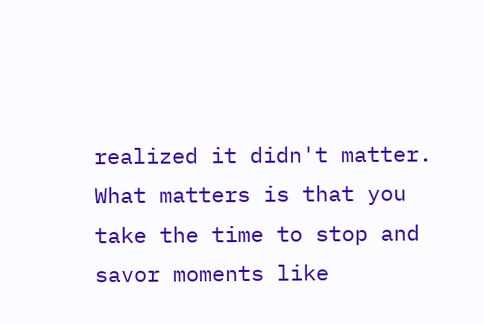realized it didn't matter. What matters is that you take the time to stop and savor moments like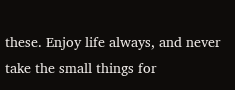these. Enjoy life always, and never take the small things for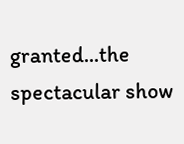granted...the spectacular show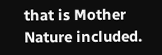that is Mother Nature included.